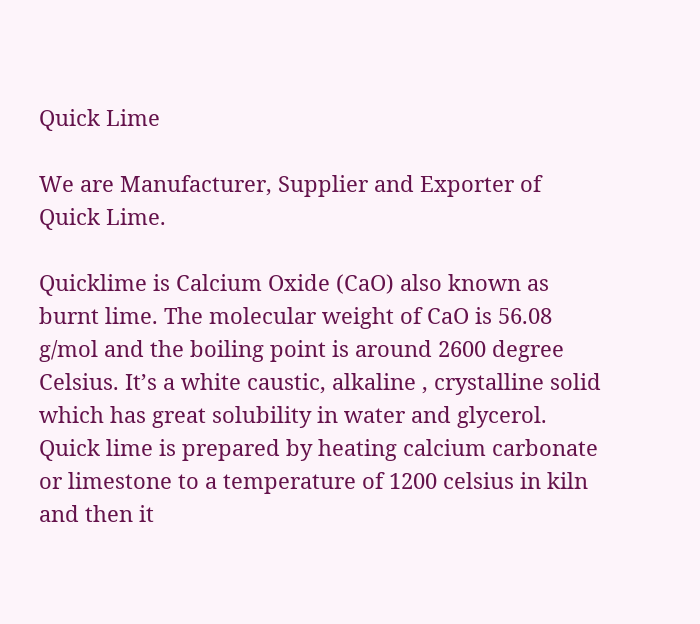Quick Lime

We are Manufacturer, Supplier and Exporter of Quick Lime.

Quicklime is Calcium Oxide (CaO) also known as burnt lime. The molecular weight of CaO is 56.08 g/mol and the boiling point is around 2600 degree Celsius. It’s a white caustic, alkaline , crystalline solid which has great solubility in water and glycerol. Quick lime is prepared by heating calcium carbonate or limestone to a temperature of 1200 celsius in kiln and then it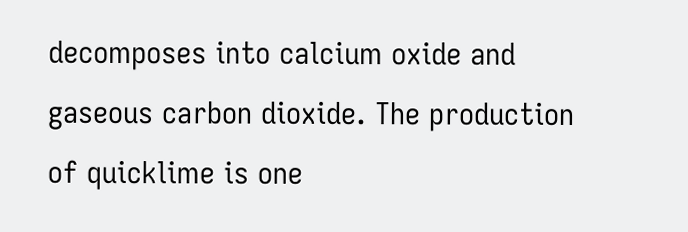decomposes into calcium oxide and gaseous carbon dioxide. The production of quicklime is one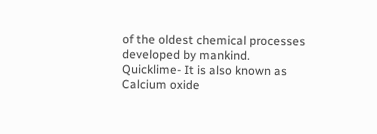of the oldest chemical processes developed by mankind. Quicklime- It is also known as Calcium oxide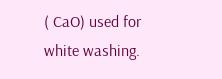( CaO) used for white washing.